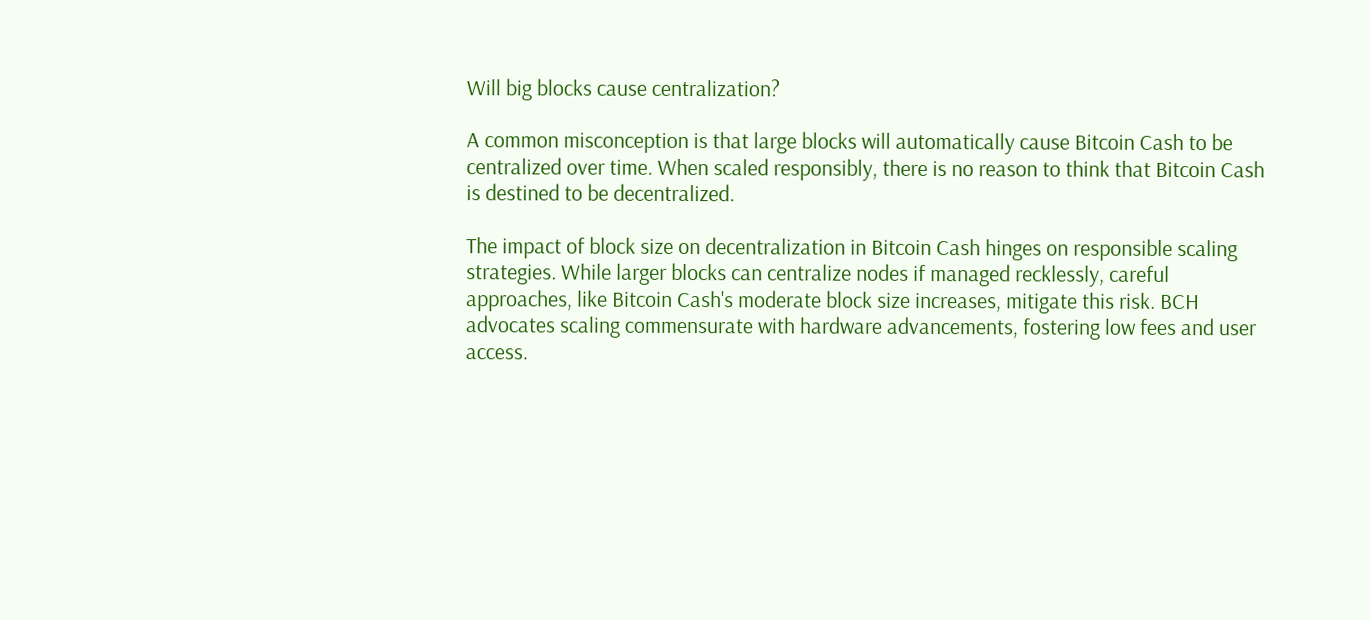Will big blocks cause centralization?

A common misconception is that large blocks will automatically cause Bitcoin Cash to be centralized over time. When scaled responsibly, there is no reason to think that Bitcoin Cash is destined to be decentralized.

The impact of block size on decentralization in Bitcoin Cash hinges on responsible scaling strategies. While larger blocks can centralize nodes if managed recklessly, careful approaches, like Bitcoin Cash's moderate block size increases, mitigate this risk. BCH advocates scaling commensurate with hardware advancements, fostering low fees and user access.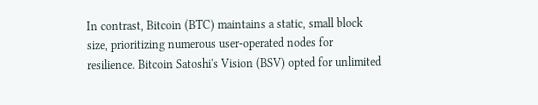In contrast, Bitcoin (BTC) maintains a static, small block size, prioritizing numerous user-operated nodes for resilience. Bitcoin Satoshi's Vision (BSV) opted for unlimited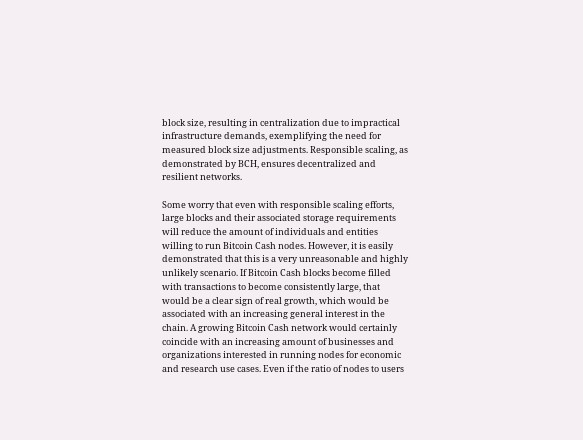block size, resulting in centralization due to impractical infrastructure demands, exemplifying the need for measured block size adjustments. Responsible scaling, as demonstrated by BCH, ensures decentralized and resilient networks.

Some worry that even with responsible scaling efforts, large blocks and their associated storage requirements will reduce the amount of individuals and entities willing to run Bitcoin Cash nodes. However, it is easily demonstrated that this is a very unreasonable and highly unlikely scenario. If Bitcoin Cash blocks become filled with transactions to become consistently large, that would be a clear sign of real growth, which would be associated with an increasing general interest in the chain. A growing Bitcoin Cash network would certainly coincide with an increasing amount of businesses and organizations interested in running nodes for economic and research use cases. Even if the ratio of nodes to users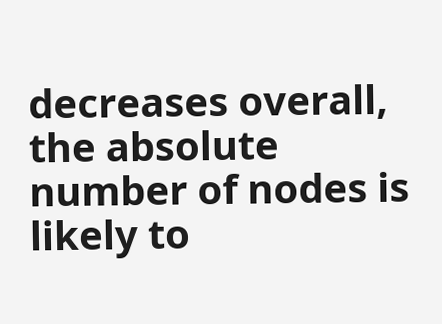decreases overall, the absolute number of nodes is likely to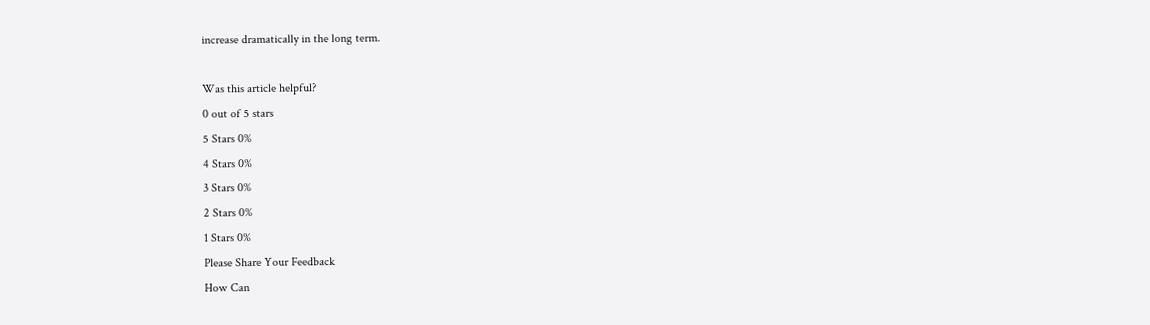increase dramatically in the long term.

Was this article helpful?
0 out of 5 stars
5 Stars 0%
4 Stars 0%
3 Stars 0%
2 Stars 0%
1 Stars 0%
Please Share Your Feedback
How Can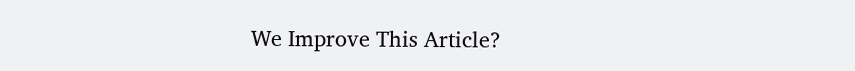We Improve This Article?